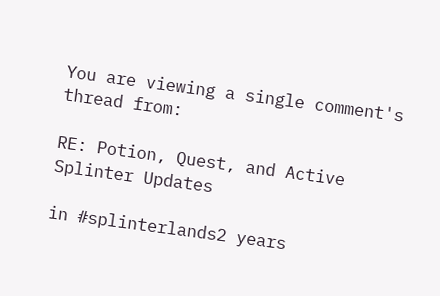You are viewing a single comment's thread from:

RE: Potion, Quest, and Active Splinter Updates

in #splinterlands2 years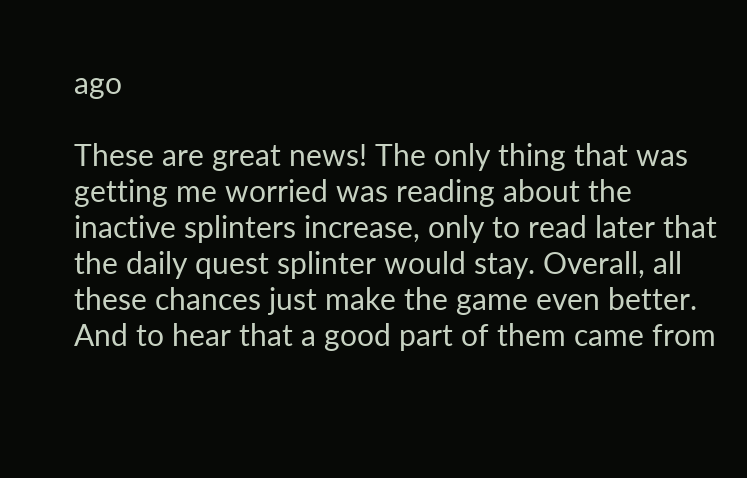ago

These are great news! The only thing that was getting me worried was reading about the inactive splinters increase, only to read later that the daily quest splinter would stay. Overall, all these chances just make the game even better. And to hear that a good part of them came from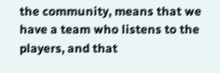the community, means that we have a team who listens to the players, and that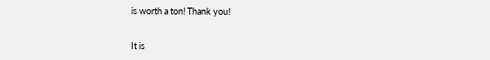is worth a ton! Thank you!


It is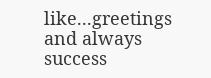like...greetings and always success